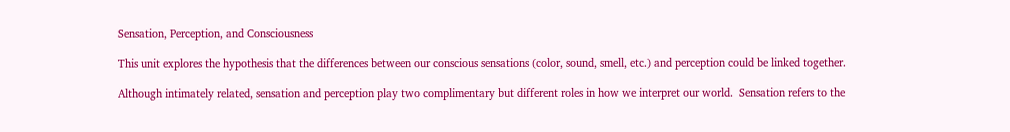Sensation, Perception, and Consciousness

This unit explores the hypothesis that the differences between our conscious sensations (color, sound, smell, etc.) and perception could be linked together.

Although intimately related, sensation and perception play two complimentary but different roles in how we interpret our world.  Sensation refers to the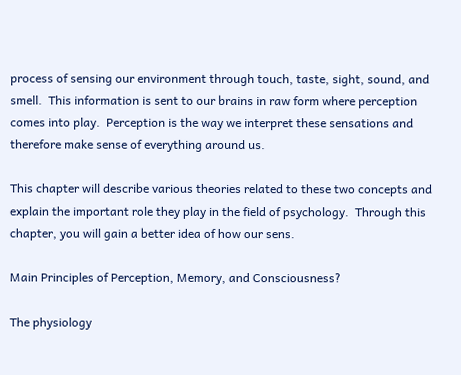process of sensing our environment through touch, taste, sight, sound, and smell.  This information is sent to our brains in raw form where perception comes into play.  Perception is the way we interpret these sensations and therefore make sense of everything around us.

This chapter will describe various theories related to these two concepts and explain the important role they play in the field of psychology.  Through this chapter, you will gain a better idea of how our sens.

Main Principles of Perception, Memory, and Consciousness?

The physiology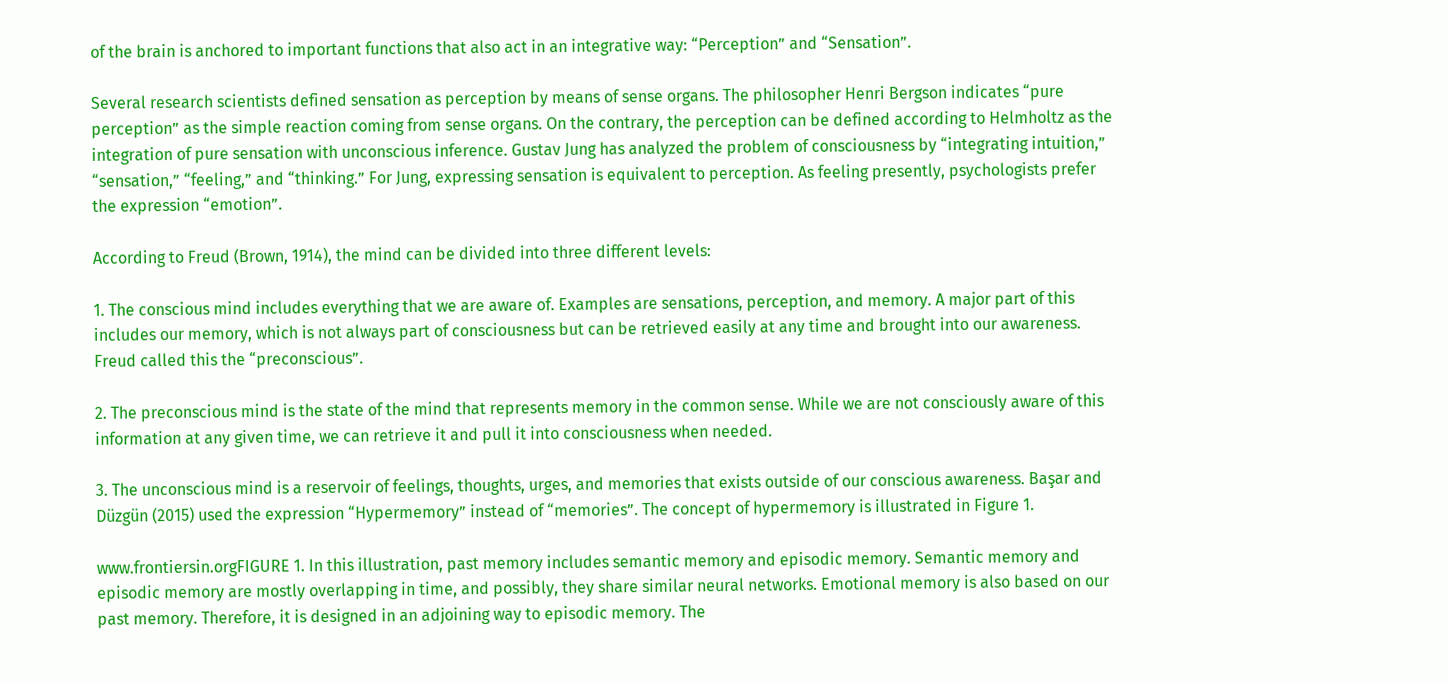of the brain is anchored to important functions that also act in an integrative way: “Perception” and “Sensation”.

Several research scientists defined sensation as perception by means of sense organs. The philosopher Henri Bergson indicates “pure perception” as the simple reaction coming from sense organs. On the contrary, the perception can be defined according to Helmholtz as the integration of pure sensation with unconscious inference. Gustav Jung has analyzed the problem of consciousness by “integrating intuition,” “sensation,” “feeling,” and “thinking.” For Jung, expressing sensation is equivalent to perception. As feeling presently, psychologists prefer the expression “emotion”.

According to Freud (Brown, 1914), the mind can be divided into three different levels:

1. The conscious mind includes everything that we are aware of. Examples are sensations, perception, and memory. A major part of this includes our memory, which is not always part of consciousness but can be retrieved easily at any time and brought into our awareness. Freud called this the “preconscious”.

2. The preconscious mind is the state of the mind that represents memory in the common sense. While we are not consciously aware of this information at any given time, we can retrieve it and pull it into consciousness when needed.

3. The unconscious mind is a reservoir of feelings, thoughts, urges, and memories that exists outside of our conscious awareness. Başar and Düzgün (2015) used the expression “Hypermemory” instead of “memories”. The concept of hypermemory is illustrated in Figure 1.

www.frontiersin.orgFIGURE 1. In this illustration, past memory includes semantic memory and episodic memory. Semantic memory and episodic memory are mostly overlapping in time, and possibly, they share similar neural networks. Emotional memory is also based on our past memory. Therefore, it is designed in an adjoining way to episodic memory. The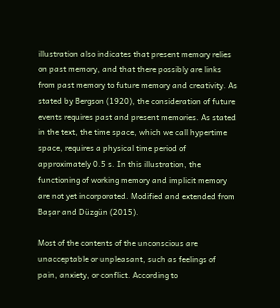illustration also indicates that present memory relies on past memory, and that there possibly are links from past memory to future memory and creativity. As stated by Bergson (1920), the consideration of future events requires past and present memories. As stated in the text, the time space, which we call hypertime space, requires a physical time period of approximately 0.5 s. In this illustration, the functioning of working memory and implicit memory are not yet incorporated. Modified and extended from Başar and Düzgün (2015).

Most of the contents of the unconscious are unacceptable or unpleasant, such as feelings of pain, anxiety, or conflict. According to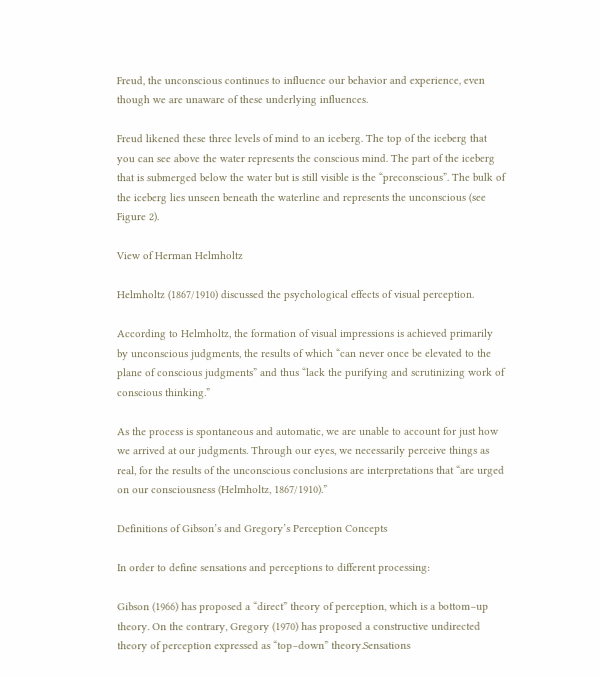Freud, the unconscious continues to influence our behavior and experience, even though we are unaware of these underlying influences.

Freud likened these three levels of mind to an iceberg. The top of the iceberg that you can see above the water represents the conscious mind. The part of the iceberg that is submerged below the water but is still visible is the “preconscious”. The bulk of the iceberg lies unseen beneath the waterline and represents the unconscious (see Figure 2).

View of Herman Helmholtz

Helmholtz (1867/1910) discussed the psychological effects of visual perception.

According to Helmholtz, the formation of visual impressions is achieved primarily by unconscious judgments, the results of which “can never once be elevated to the plane of conscious judgments” and thus “lack the purifying and scrutinizing work of conscious thinking.”

As the process is spontaneous and automatic, we are unable to account for just how we arrived at our judgments. Through our eyes, we necessarily perceive things as real, for the results of the unconscious conclusions are interpretations that “are urged on our consciousness (Helmholtz, 1867/1910).”

Definitions of Gibson’s and Gregory’s Perception Concepts

In order to define sensations and perceptions to different processing:

Gibson (1966) has proposed a “direct” theory of perception, which is a bottom–up theory. On the contrary, Gregory (1970) has proposed a constructive undirected theory of perception expressed as “top–down” theory.Sensations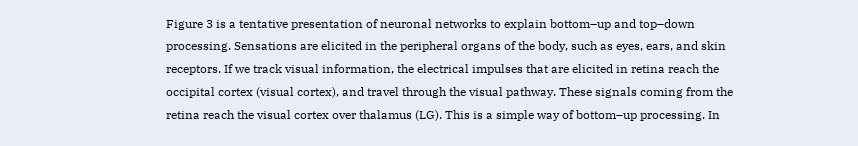Figure 3 is a tentative presentation of neuronal networks to explain bottom–up and top–down processing. Sensations are elicited in the peripheral organs of the body, such as eyes, ears, and skin receptors. If we track visual information, the electrical impulses that are elicited in retina reach the occipital cortex (visual cortex), and travel through the visual pathway. These signals coming from the retina reach the visual cortex over thalamus (LG). This is a simple way of bottom–up processing. In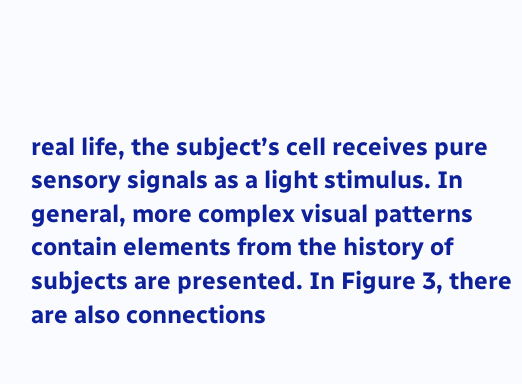real life, the subject’s cell receives pure sensory signals as a light stimulus. In general, more complex visual patterns contain elements from the history of subjects are presented. In Figure 3, there are also connections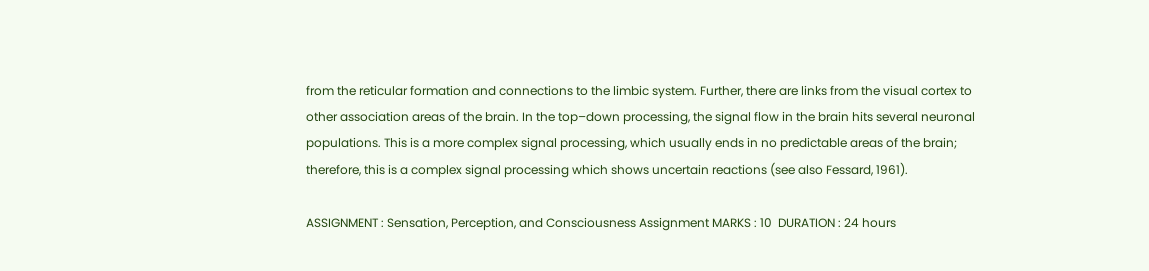from the reticular formation and connections to the limbic system. Further, there are links from the visual cortex to other association areas of the brain. In the top–down processing, the signal flow in the brain hits several neuronal populations. This is a more complex signal processing, which usually ends in no predictable areas of the brain; therefore, this is a complex signal processing which shows uncertain reactions (see also Fessard, 1961).

ASSIGNMENT : Sensation, Perception, and Consciousness Assignment MARKS : 10  DURATION : 24 hours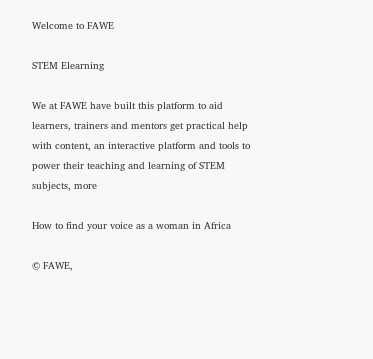Welcome to FAWE

STEM Elearning

We at FAWE have built this platform to aid learners, trainers and mentors get practical help with content, an interactive platform and tools to power their teaching and learning of STEM subjects, more

How to find your voice as a woman in Africa

© FAWE,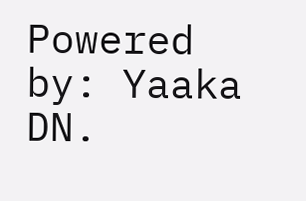Powered by: Yaaka DN.